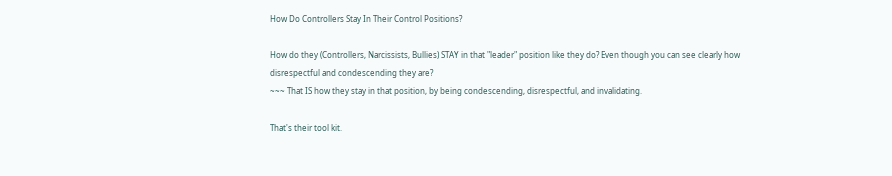How Do Controllers Stay In Their Control Positions?

How do they (Controllers, Narcissists, Bullies) STAY in that "leader" position like they do? Even though you can see clearly how disrespectful and condescending they are?
~~~ That IS how they stay in that position, by being condescending, disrespectful, and invalidating.

That's their tool kit.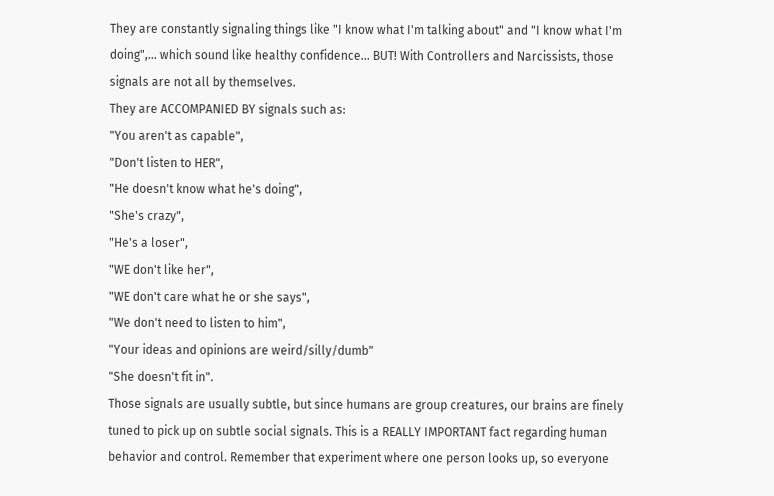They are constantly signaling things like "I know what I'm talking about" and "I know what I'm doing",... which sound like healthy confidence... BUT! With Controllers and Narcissists, those signals are not all by themselves.
They are ACCOMPANIED BY signals such as:
"You aren't as capable",
"Don't listen to HER",
"He doesn't know what he's doing",
"She's crazy",
"He's a loser",
"WE don't like her",
"WE don't care what he or she says",
"We don't need to listen to him",
"Your ideas and opinions are weird/silly/dumb"
"She doesn't fit in".
Those signals are usually subtle, but since humans are group creatures, our brains are finely tuned to pick up on subtle social signals. This is a REALLY IMPORTANT fact regarding human behavior and control. Remember that experiment where one person looks up, so everyone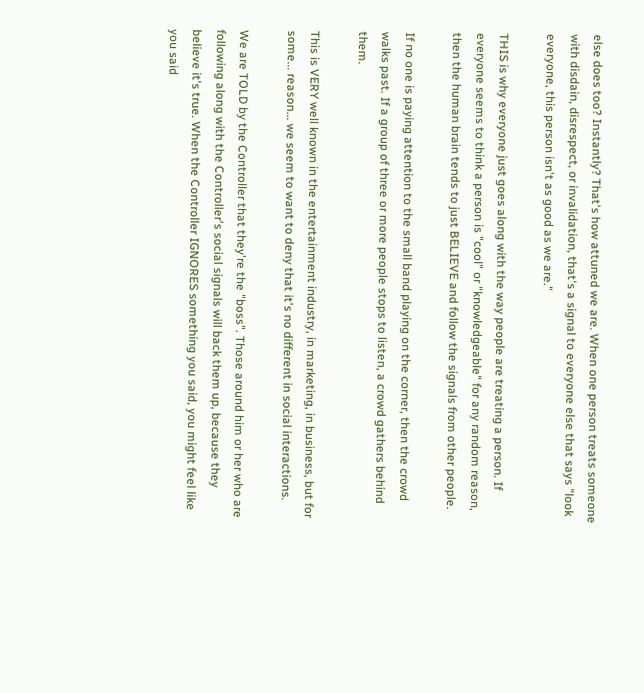else does too? Instantly? That's how attuned we are. When one person treats someone with disdain, disrespect, or invalidation, that's a signal to everyone else that says "look everyone, this person isn't as good as we are."

THIS is why everyone just goes along with the way people are treating a person. If everyone seems to think a person is "cool" or "knowledgeable" for any random reason, then the human brain tends to just BELIEVE and follow the signals from other people.

If no one is paying attention to the small band playing on the corner, then the crowd walks past. If a group of three or more people stops to listen, a crowd gathers behind them.

This is VERY well known in the entertainment industry, in marketing, in business, but for some... reason... we seem to want to deny that it's no different in social interactions.

We are TOLD by the Controller that they're the "boss". Those around him or her who are following along with the Controller's social signals will back them up, because they believe it's true. When the Controller IGNORES something you said, you might feel like you said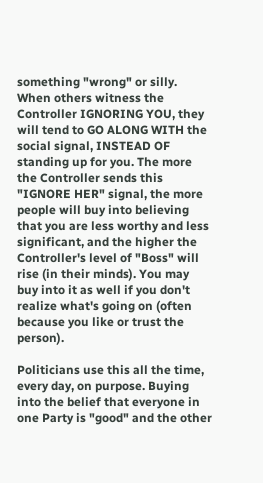something "wrong" or silly. When others witness the Controller IGNORING YOU, they will tend to GO ALONG WITH the social signal, INSTEAD OF standing up for you. The more the Controller sends this "IGNORE HER" signal, the more people will buy into believing that you are less worthy and less significant, and the higher the Controller's level of "Boss" will rise (in their minds). You may buy into it as well if you don't realize what's going on (often because you like or trust the person).

Politicians use this all the time, every day, on purpose. Buying into the belief that everyone in one Party is "good" and the other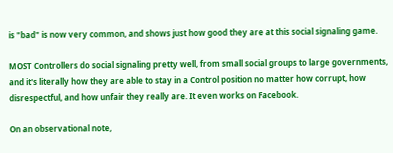is "bad" is now very common, and shows just how good they are at this social signaling game.

MOST Controllers do social signaling pretty well, from small social groups to large governments, and it's literally how they are able to stay in a Control position no matter how corrupt, how disrespectful, and how unfair they really are. It even works on Facebook.

On an observational note,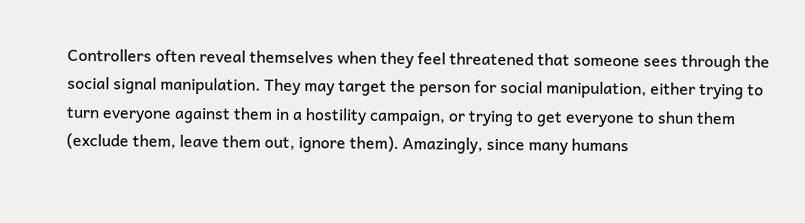Controllers often reveal themselves when they feel threatened that someone sees through the social signal manipulation. They may target the person for social manipulation, either trying to turn everyone against them in a hostility campaign, or trying to get everyone to shun them (exclude them, leave them out, ignore them). Amazingly, since many humans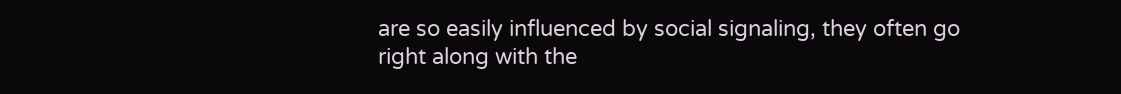are so easily influenced by social signaling, they often go right along with the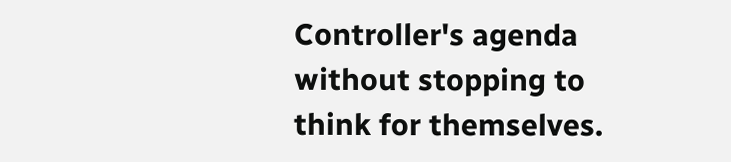Controller's agenda without stopping to think for themselves.